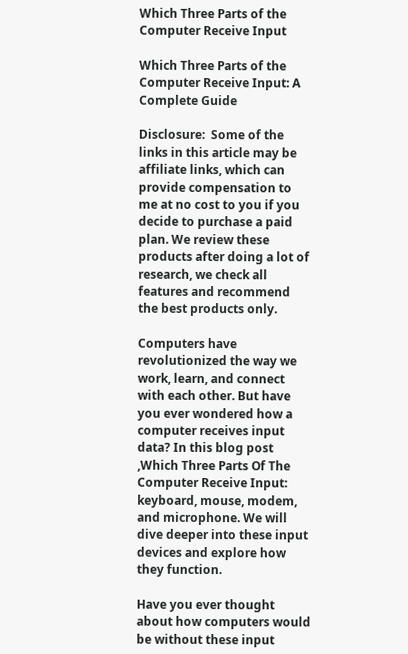Which Three Parts of the Computer Receive Input

Which Three Parts of the Computer Receive Input: A Complete Guide

Disclosure:  Some of the links in this article may be affiliate links, which can provide compensation to me at no cost to you if you decide to purchase a paid plan. We review these products after doing a lot of research, we check all features and recommend the best products only.

Computers have revolutionized the way we work, learn, and connect with each other. But have you ever wondered how a computer receives input data? In this blog post ,Which Three Parts Of The Computer Receive Input: keyboard, mouse, modem, and microphone. We will dive deeper into these input devices and explore how they function.

Have you ever thought about how computers would be without these input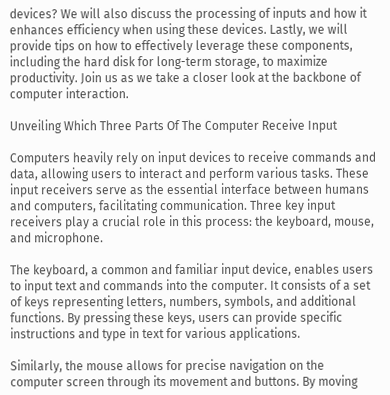devices? We will also discuss the processing of inputs and how it enhances efficiency when using these devices. Lastly, we will provide tips on how to effectively leverage these components, including the hard disk for long-term storage, to maximize productivity. Join us as we take a closer look at the backbone of computer interaction.

Unveiling Which Three Parts Of The Computer Receive Input

Computers heavily rely on input devices to receive commands and data, allowing users to interact and perform various tasks. These input receivers serve as the essential interface between humans and computers, facilitating communication. Three key input receivers play a crucial role in this process: the keyboard, mouse, and microphone.

The keyboard, a common and familiar input device, enables users to input text and commands into the computer. It consists of a set of keys representing letters, numbers, symbols, and additional functions. By pressing these keys, users can provide specific instructions and type in text for various applications.

Similarly, the mouse allows for precise navigation on the computer screen through its movement and buttons. By moving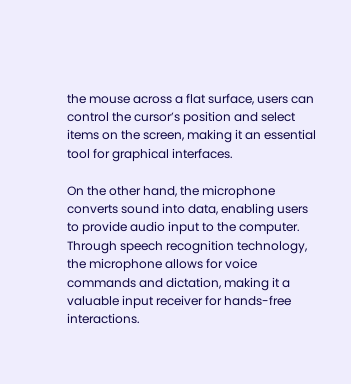the mouse across a flat surface, users can control the cursor’s position and select items on the screen, making it an essential tool for graphical interfaces.

On the other hand, the microphone converts sound into data, enabling users to provide audio input to the computer. Through speech recognition technology, the microphone allows for voice commands and dictation, making it a valuable input receiver for hands-free interactions.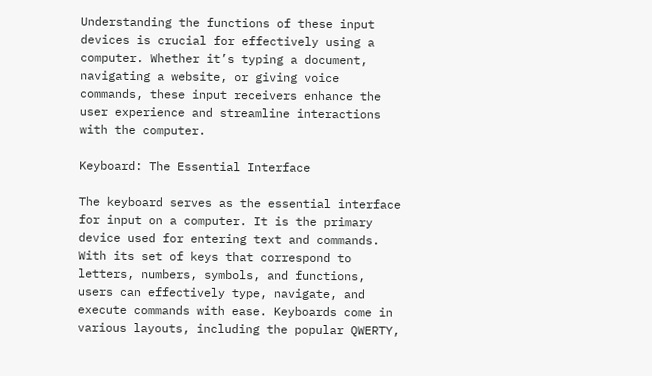Understanding the functions of these input devices is crucial for effectively using a computer. Whether it’s typing a document, navigating a website, or giving voice commands, these input receivers enhance the user experience and streamline interactions with the computer.

Keyboard: The Essential Interface

The keyboard serves as the essential interface for input on a computer. It is the primary device used for entering text and commands. With its set of keys that correspond to letters, numbers, symbols, and functions, users can effectively type, navigate, and execute commands with ease. Keyboards come in various layouts, including the popular QWERTY,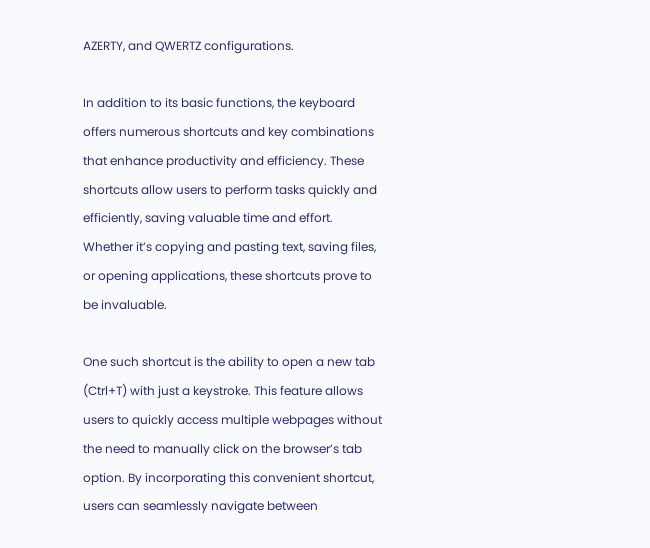AZERTY, and QWERTZ configurations.

In addition to its basic functions, the keyboard offers numerous shortcuts and key combinations that enhance productivity and efficiency. These shortcuts allow users to perform tasks quickly and efficiently, saving valuable time and effort. Whether it’s copying and pasting text, saving files, or opening applications, these shortcuts prove to be invaluable.

One such shortcut is the ability to open a new tab (Ctrl+T) with just a keystroke. This feature allows users to quickly access multiple webpages without the need to manually click on the browser’s tab option. By incorporating this convenient shortcut, users can seamlessly navigate between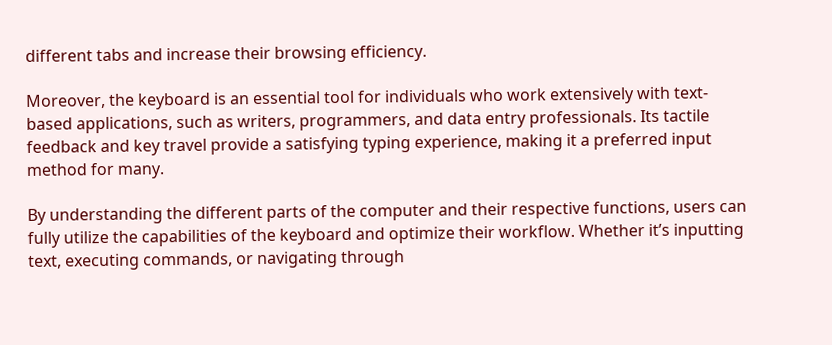different tabs and increase their browsing efficiency.

Moreover, the keyboard is an essential tool for individuals who work extensively with text-based applications, such as writers, programmers, and data entry professionals. Its tactile feedback and key travel provide a satisfying typing experience, making it a preferred input method for many.

By understanding the different parts of the computer and their respective functions, users can fully utilize the capabilities of the keyboard and optimize their workflow. Whether it’s inputting text, executing commands, or navigating through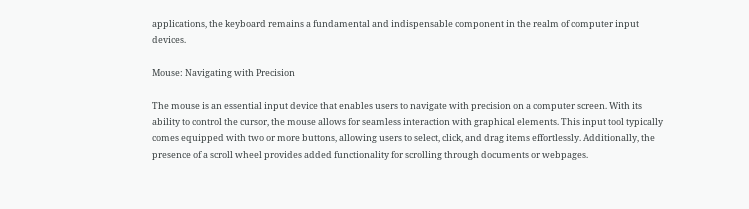applications, the keyboard remains a fundamental and indispensable component in the realm of computer input devices.

Mouse: Navigating with Precision

The mouse is an essential input device that enables users to navigate with precision on a computer screen. With its ability to control the cursor, the mouse allows for seamless interaction with graphical elements. This input tool typically comes equipped with two or more buttons, allowing users to select, click, and drag items effortlessly. Additionally, the presence of a scroll wheel provides added functionality for scrolling through documents or webpages.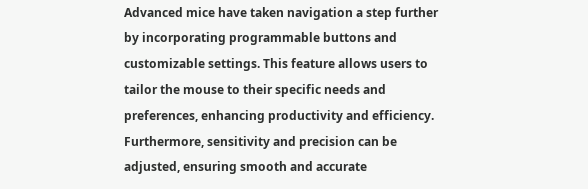Advanced mice have taken navigation a step further by incorporating programmable buttons and customizable settings. This feature allows users to tailor the mouse to their specific needs and preferences, enhancing productivity and efficiency. Furthermore, sensitivity and precision can be adjusted, ensuring smooth and accurate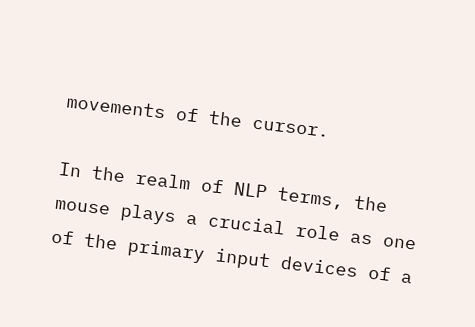movements of the cursor.

In the realm of NLP terms, the mouse plays a crucial role as one of the primary input devices of a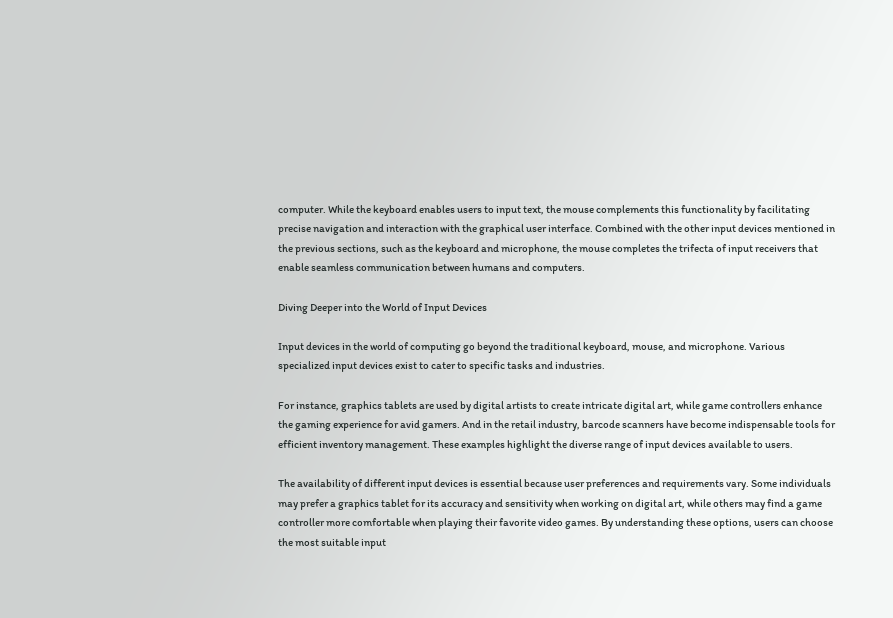computer. While the keyboard enables users to input text, the mouse complements this functionality by facilitating precise navigation and interaction with the graphical user interface. Combined with the other input devices mentioned in the previous sections, such as the keyboard and microphone, the mouse completes the trifecta of input receivers that enable seamless communication between humans and computers.

Diving Deeper into the World of Input Devices

Input devices in the world of computing go beyond the traditional keyboard, mouse, and microphone. Various specialized input devices exist to cater to specific tasks and industries.

For instance, graphics tablets are used by digital artists to create intricate digital art, while game controllers enhance the gaming experience for avid gamers. And in the retail industry, barcode scanners have become indispensable tools for efficient inventory management. These examples highlight the diverse range of input devices available to users.

The availability of different input devices is essential because user preferences and requirements vary. Some individuals may prefer a graphics tablet for its accuracy and sensitivity when working on digital art, while others may find a game controller more comfortable when playing their favorite video games. By understanding these options, users can choose the most suitable input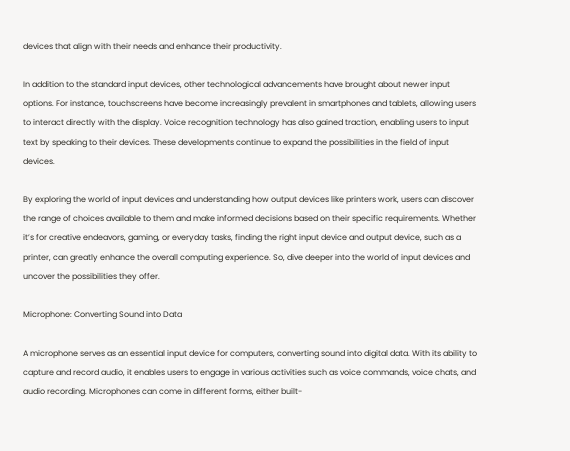devices that align with their needs and enhance their productivity.

In addition to the standard input devices, other technological advancements have brought about newer input options. For instance, touchscreens have become increasingly prevalent in smartphones and tablets, allowing users to interact directly with the display. Voice recognition technology has also gained traction, enabling users to input text by speaking to their devices. These developments continue to expand the possibilities in the field of input devices.

By exploring the world of input devices and understanding how output devices like printers work, users can discover the range of choices available to them and make informed decisions based on their specific requirements. Whether it’s for creative endeavors, gaming, or everyday tasks, finding the right input device and output device, such as a printer, can greatly enhance the overall computing experience. So, dive deeper into the world of input devices and uncover the possibilities they offer.

Microphone: Converting Sound into Data

A microphone serves as an essential input device for computers, converting sound into digital data. With its ability to capture and record audio, it enables users to engage in various activities such as voice commands, voice chats, and audio recording. Microphones can come in different forms, either built-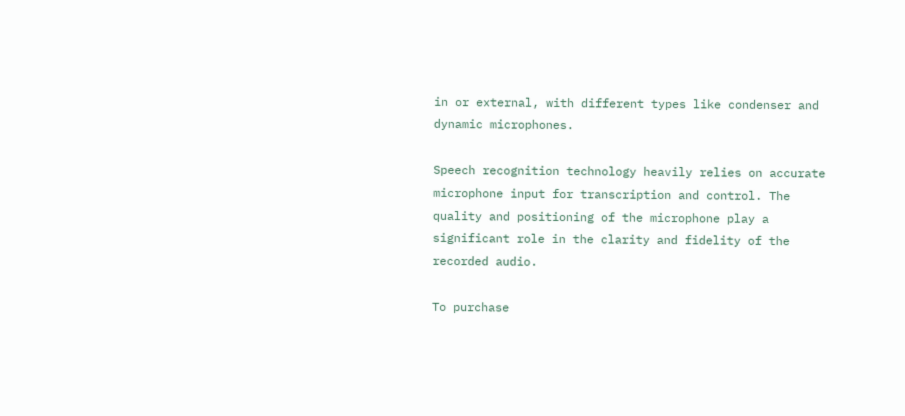in or external, with different types like condenser and dynamic microphones.

Speech recognition technology heavily relies on accurate microphone input for transcription and control. The quality and positioning of the microphone play a significant role in the clarity and fidelity of the recorded audio.

To purchase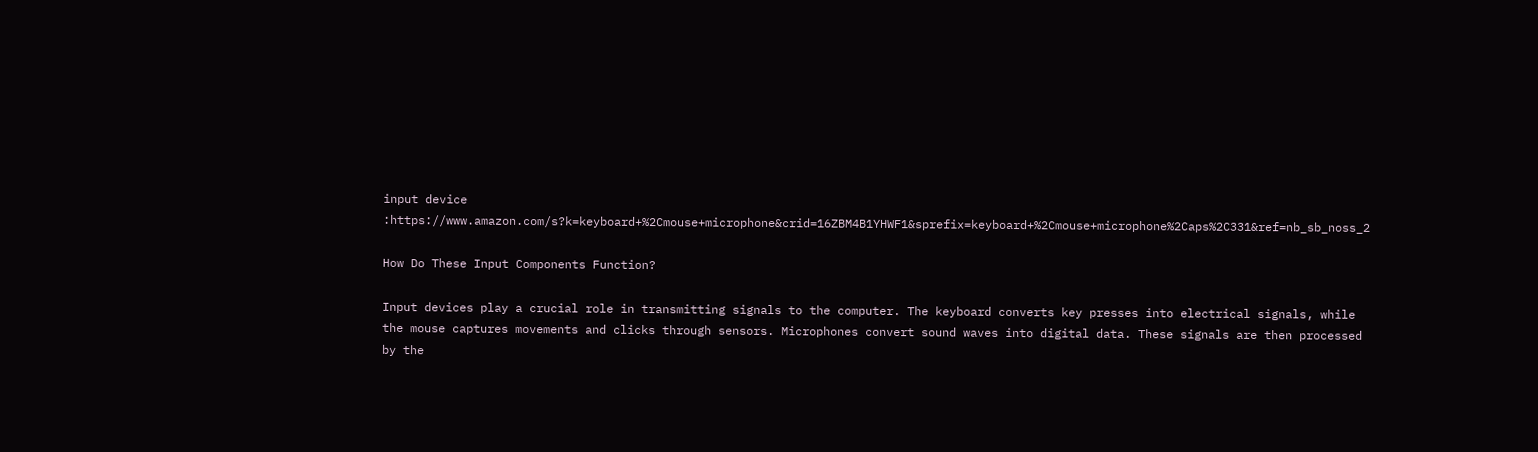input device :https://www.amazon.com/s?k=keyboard+%2Cmouse+microphone&crid=16ZBM4B1YHWF1&sprefix=keyboard+%2Cmouse+microphone%2Caps%2C331&ref=nb_sb_noss_2

How Do These Input Components Function?

Input devices play a crucial role in transmitting signals to the computer. The keyboard converts key presses into electrical signals, while the mouse captures movements and clicks through sensors. Microphones convert sound waves into digital data. These signals are then processed by the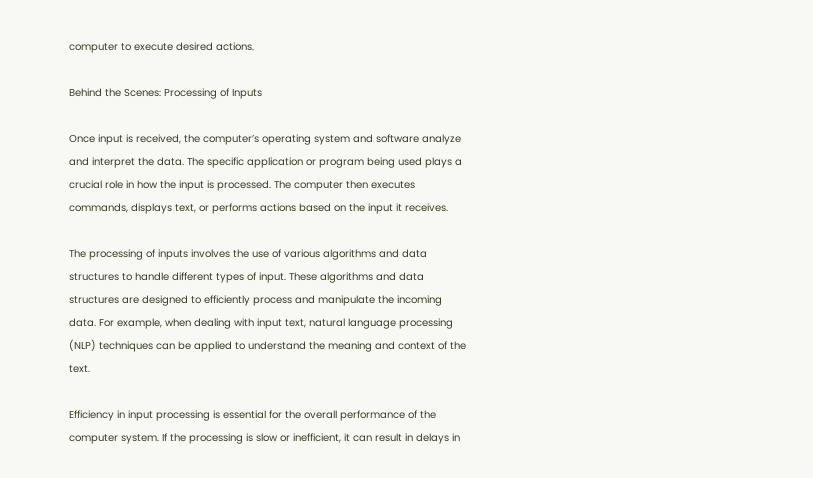computer to execute desired actions.

Behind the Scenes: Processing of Inputs

Once input is received, the computer’s operating system and software analyze and interpret the data. The specific application or program being used plays a crucial role in how the input is processed. The computer then executes commands, displays text, or performs actions based on the input it receives.

The processing of inputs involves the use of various algorithms and data structures to handle different types of input. These algorithms and data structures are designed to efficiently process and manipulate the incoming data. For example, when dealing with input text, natural language processing (NLP) techniques can be applied to understand the meaning and context of the text.

Efficiency in input processing is essential for the overall performance of the computer system. If the processing is slow or inefficient, it can result in delays in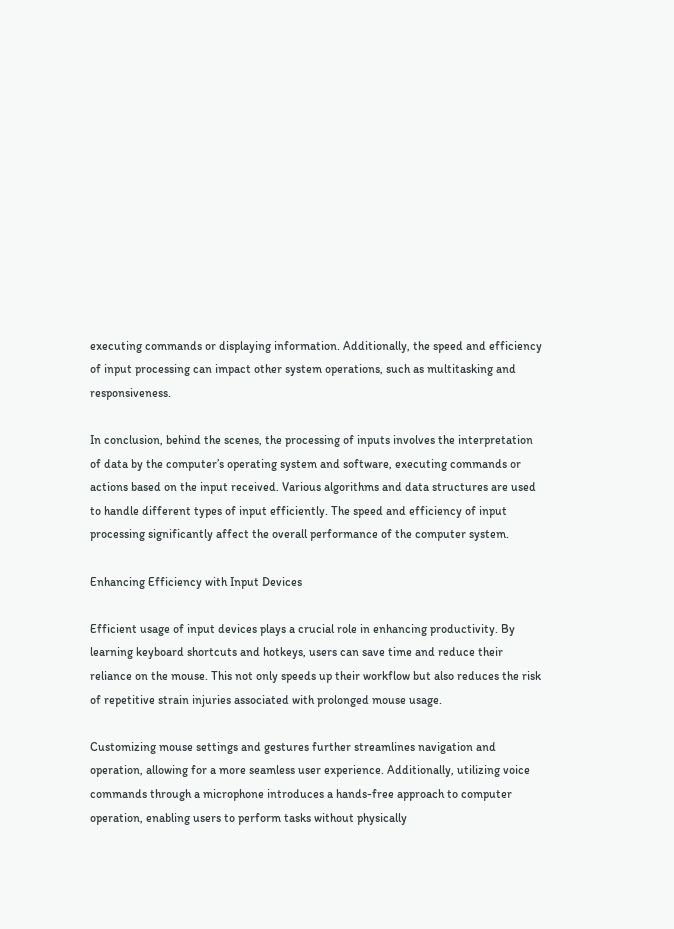executing commands or displaying information. Additionally, the speed and efficiency of input processing can impact other system operations, such as multitasking and responsiveness.

In conclusion, behind the scenes, the processing of inputs involves the interpretation of data by the computer’s operating system and software, executing commands or actions based on the input received. Various algorithms and data structures are used to handle different types of input efficiently. The speed and efficiency of input processing significantly affect the overall performance of the computer system.

Enhancing Efficiency with Input Devices

Efficient usage of input devices plays a crucial role in enhancing productivity. By learning keyboard shortcuts and hotkeys, users can save time and reduce their reliance on the mouse. This not only speeds up their workflow but also reduces the risk of repetitive strain injuries associated with prolonged mouse usage.

Customizing mouse settings and gestures further streamlines navigation and operation, allowing for a more seamless user experience. Additionally, utilizing voice commands through a microphone introduces a hands-free approach to computer operation, enabling users to perform tasks without physically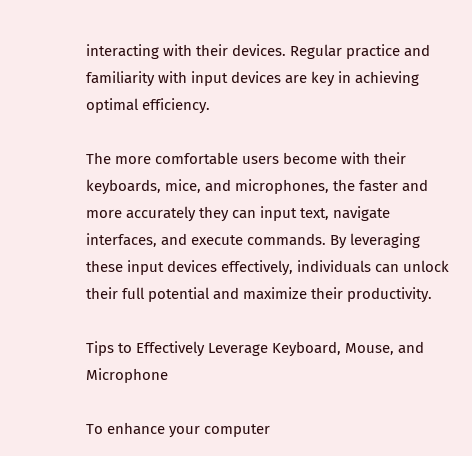interacting with their devices. Regular practice and familiarity with input devices are key in achieving optimal efficiency.

The more comfortable users become with their keyboards, mice, and microphones, the faster and more accurately they can input text, navigate interfaces, and execute commands. By leveraging these input devices effectively, individuals can unlock their full potential and maximize their productivity.

Tips to Effectively Leverage Keyboard, Mouse, and Microphone

To enhance your computer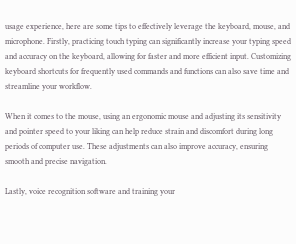usage experience, here are some tips to effectively leverage the keyboard, mouse, and microphone. Firstly, practicing touch typing can significantly increase your typing speed and accuracy on the keyboard, allowing for faster and more efficient input. Customizing keyboard shortcuts for frequently used commands and functions can also save time and streamline your workflow.

When it comes to the mouse, using an ergonomic mouse and adjusting its sensitivity and pointer speed to your liking can help reduce strain and discomfort during long periods of computer use. These adjustments can also improve accuracy, ensuring smooth and precise navigation.

Lastly, voice recognition software and training your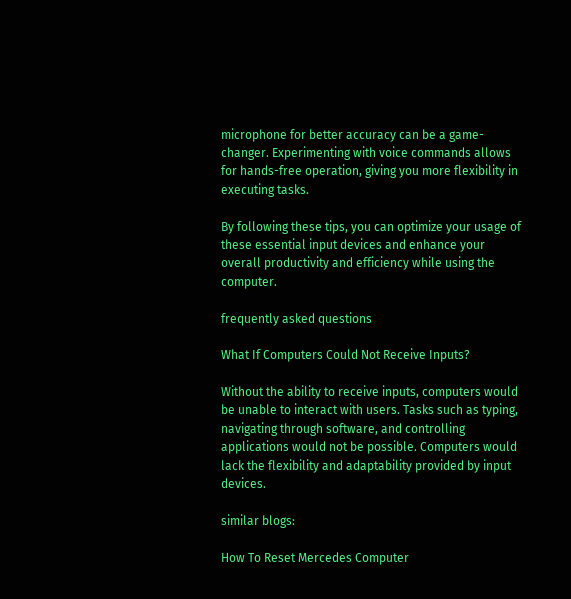microphone for better accuracy can be a game-changer. Experimenting with voice commands allows for hands-free operation, giving you more flexibility in executing tasks.

By following these tips, you can optimize your usage of these essential input devices and enhance your overall productivity and efficiency while using the computer.

frequently asked questions

What If Computers Could Not Receive Inputs?

Without the ability to receive inputs, computers would be unable to interact with users. Tasks such as typing, navigating through software, and controlling applications would not be possible. Computers would lack the flexibility and adaptability provided by input devices.

similar blogs:

How To Reset Mercedes Computer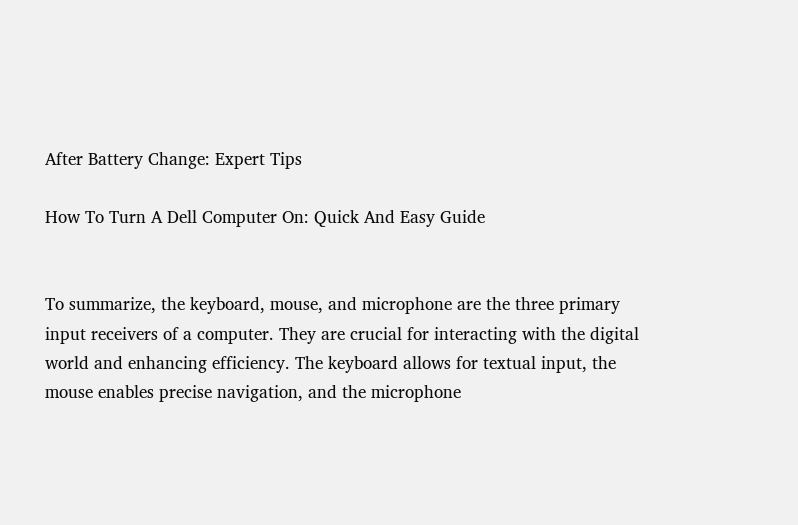After Battery Change: Expert Tips

How To Turn A Dell Computer On: Quick And Easy Guide


To summarize, the keyboard, mouse, and microphone are the three primary input receivers of a computer. They are crucial for interacting with the digital world and enhancing efficiency. The keyboard allows for textual input, the mouse enables precise navigation, and the microphone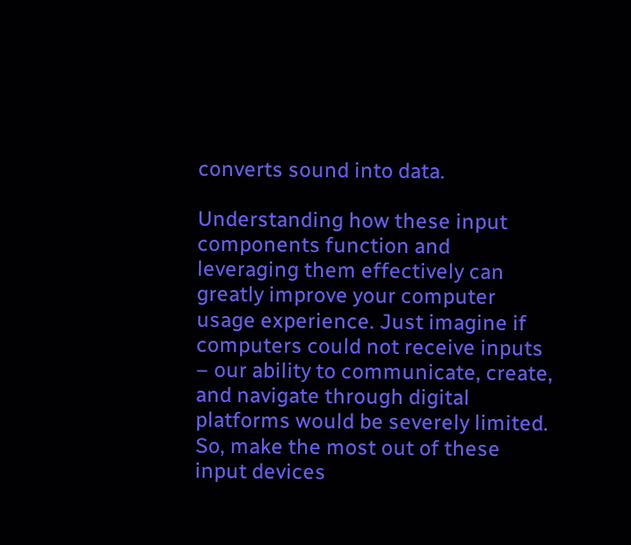converts sound into data.

Understanding how these input components function and leveraging them effectively can greatly improve your computer usage experience. Just imagine if computers could not receive inputs – our ability to communicate, create, and navigate through digital platforms would be severely limited. So, make the most out of these input devices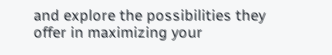and explore the possibilities they offer in maximizing your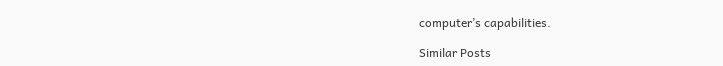computer’s capabilities.

Similar Posts